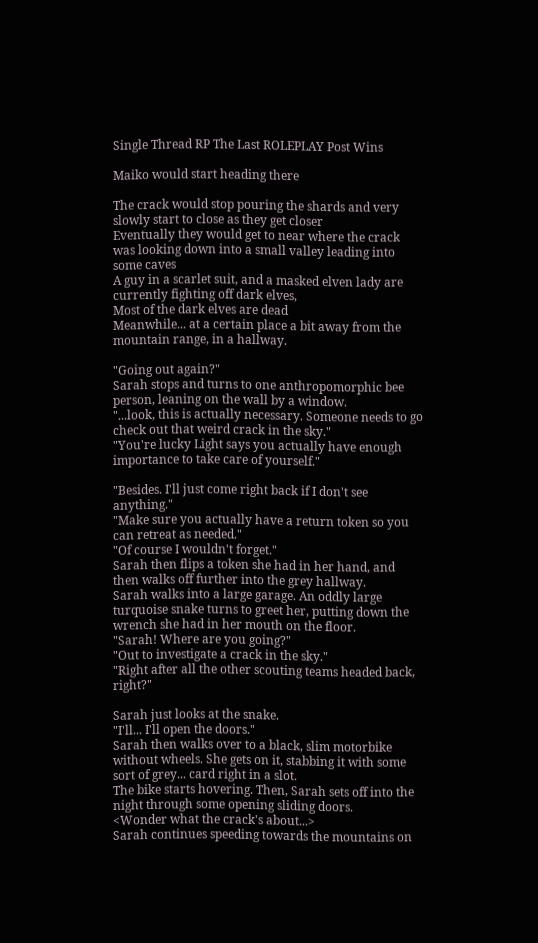Single Thread RP The Last ROLEPLAY Post Wins

Maiko would start heading there

The crack would stop pouring the shards and very slowly start to close as they get closer
Eventually they would get to near where the crack was looking down into a small valley leading into some caves
A guy in a scarlet suit, and a masked elven lady are currently fighting off dark elves,
Most of the dark elves are dead
Meanwhile... at a certain place a bit away from the mountain range, in a hallway.

"Going out again?"
Sarah stops and turns to one anthropomorphic bee person, leaning on the wall by a window.
"...look, this is actually necessary. Someone needs to go check out that weird crack in the sky."
"You're lucky Light says you actually have enough importance to take care of yourself."

"Besides. I'll just come right back if I don't see anything."
"Make sure you actually have a return token so you can retreat as needed."
"Of course I wouldn't forget."
Sarah then flips a token she had in her hand, and then walks off further into the grey hallway.
Sarah walks into a large garage. An oddly large turquoise snake turns to greet her, putting down the wrench she had in her mouth on the floor.
"Sarah! Where are you going?"
"Out to investigate a crack in the sky."
"Right after all the other scouting teams headed back, right?"

Sarah just looks at the snake.
"I'll... I'll open the doors."
Sarah then walks over to a black, slim motorbike without wheels. She gets on it, stabbing it with some sort of grey... card right in a slot.
The bike starts hovering. Then, Sarah sets off into the night through some opening sliding doors.
<Wonder what the crack's about...>
Sarah continues speeding towards the mountains on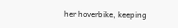her hoverbike, keeping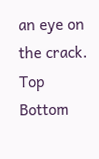an eye on the crack.
Top Bottom